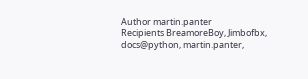Author martin.panter
Recipients BreamoreBoy, Jimbofbx, docs@python, martin.panter,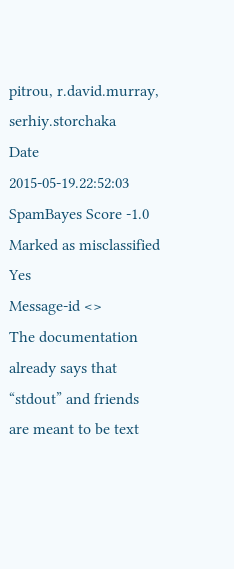pitrou, r.david.murray, serhiy.storchaka
Date 2015-05-19.22:52:03
SpamBayes Score -1.0
Marked as misclassified Yes
Message-id <>
The documentation already says that “stdout” and friends are meant to be text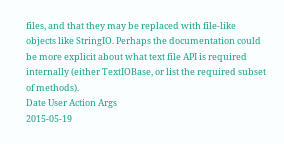files, and that they may be replaced with file-like objects like StringIO. Perhaps the documentation could be more explicit about what text file API is required internally (either TextIOBase, or list the required subset of methods).
Date User Action Args
2015-05-19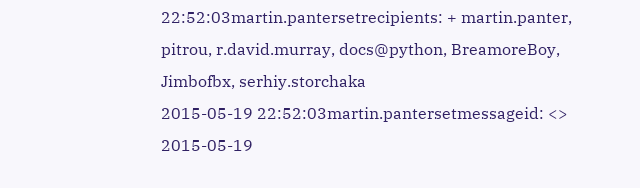22:52:03martin.pantersetrecipients: + martin.panter, pitrou, r.david.murray, docs@python, BreamoreBoy, Jimbofbx, serhiy.storchaka
2015-05-19 22:52:03martin.pantersetmessageid: <>
2015-05-19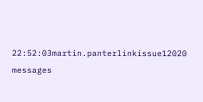22:52:03martin.panterlinkissue12020 messages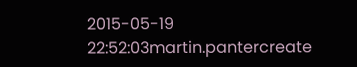2015-05-19 22:52:03martin.pantercreate